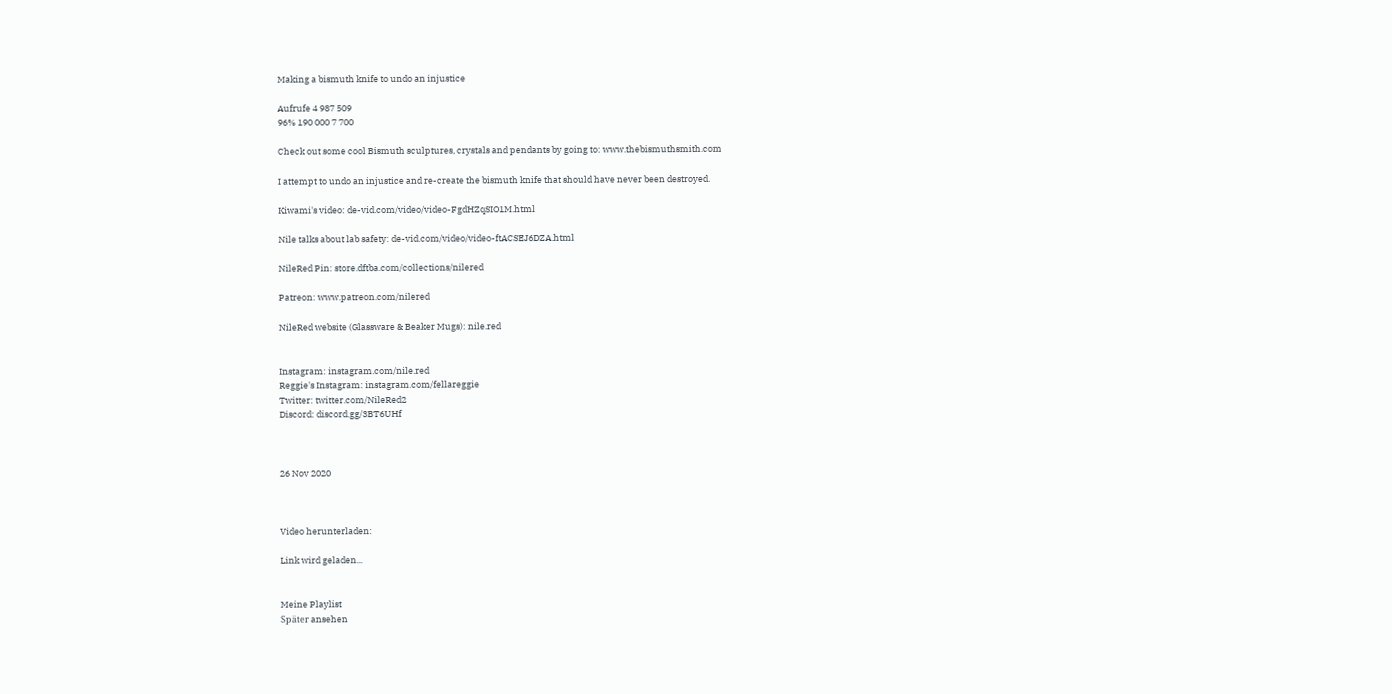Making a bismuth knife to undo an injustice

Aufrufe 4 987 509
96% 190 000 7 700

Check out some cool Bismuth sculptures, crystals and pendants by going to: www.thebismuthsmith.com

I attempt to undo an injustice and re-create the bismuth knife that should have never been destroyed.

Kiwami's video: de-vid.com/video/video-FgdHZqSIO1M.html

Nile talks about lab safety: de-vid.com/video/video-ftACSEJ6DZA.html

NileRed Pin: store.dftba.com/collections/nilered

Patreon: www.patreon.com/nilered

NileRed website (Glassware & Beaker Mugs): nile.red


Instagram: instagram.com/nile.red
Reggie's Instagram: instagram.com/fellareggie
Twitter: twitter.com/NileRed2
Discord: discord.gg/3BT6UHf



26 Nov 2020



Video herunterladen:

Link wird geladen...


Meine Playlist
Später ansehen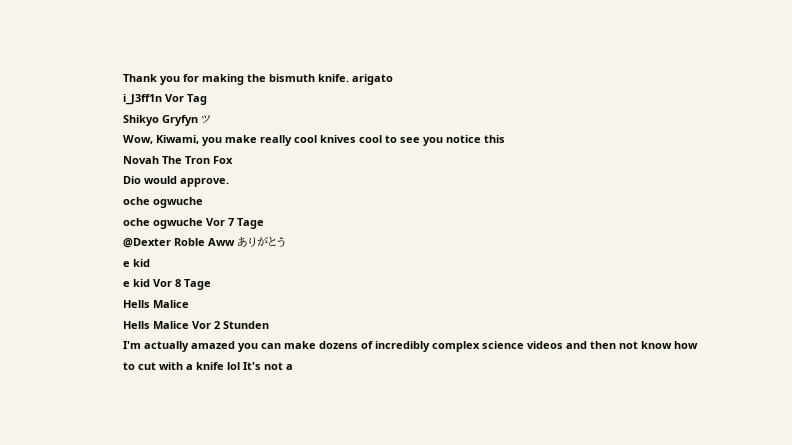Thank you for making the bismuth knife. arigato
i_J3ff1n Vor Tag
Shikyo Gryfyn ツ
Wow, Kiwami, you make really cool knives cool to see you notice this
Novah The Tron Fox
Dio would approve.
oche ogwuche
oche ogwuche Vor 7 Tage
@Dexter Roble Aww ありがとう
e kid
e kid Vor 8 Tage
Hells Malice
Hells Malice Vor 2 Stunden
I'm actually amazed you can make dozens of incredibly complex science videos and then not know how to cut with a knife lol It's not a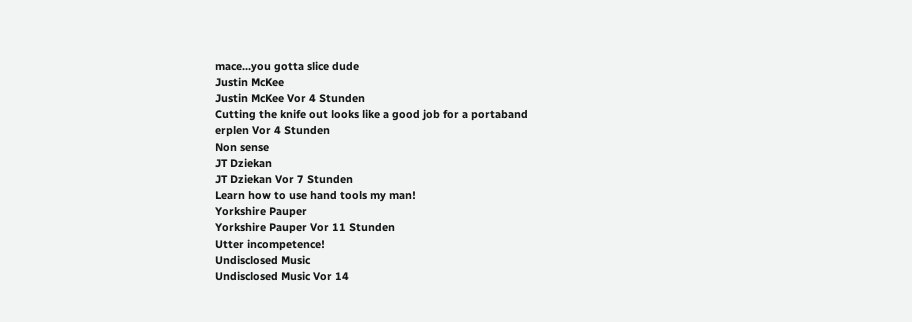mace...you gotta slice dude
Justin McKee
Justin McKee Vor 4 Stunden
Cutting the knife out looks like a good job for a portaband
erplen Vor 4 Stunden
Non sense
JT Dziekan
JT Dziekan Vor 7 Stunden
Learn how to use hand tools my man!
Yorkshire Pauper
Yorkshire Pauper Vor 11 Stunden
Utter incompetence!
Undisclosed Music
Undisclosed Music Vor 14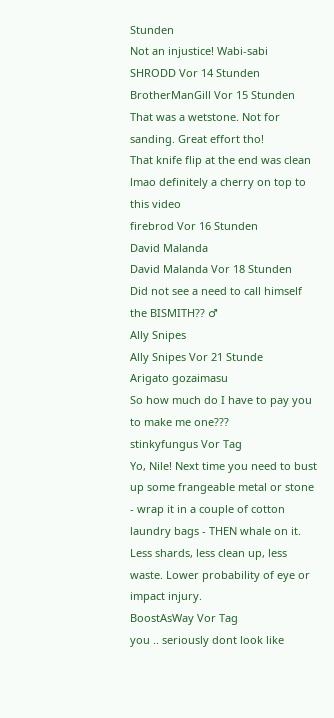Stunden
Not an injustice! Wabi-sabi
SHRODD Vor 14 Stunden
BrotherManGill Vor 15 Stunden
That was a wetstone. Not for sanding. Great effort tho!
That knife flip at the end was clean lmao definitely a cherry on top to this video
firebrod Vor 16 Stunden
David Malanda
David Malanda Vor 18 Stunden
Did not see a need to call himself the BISMITH?? ♂
Ally Snipes
Ally Snipes Vor 21 Stunde
Arigato gozaimasu
So how much do I have to pay you to make me one???
stinkyfungus Vor Tag
Yo, Nile! Next time you need to bust up some frangeable metal or stone - wrap it in a couple of cotton laundry bags - THEN whale on it. Less shards, less clean up, less waste. Lower probability of eye or impact injury.
BoostAsWay Vor Tag
you .. seriously dont look like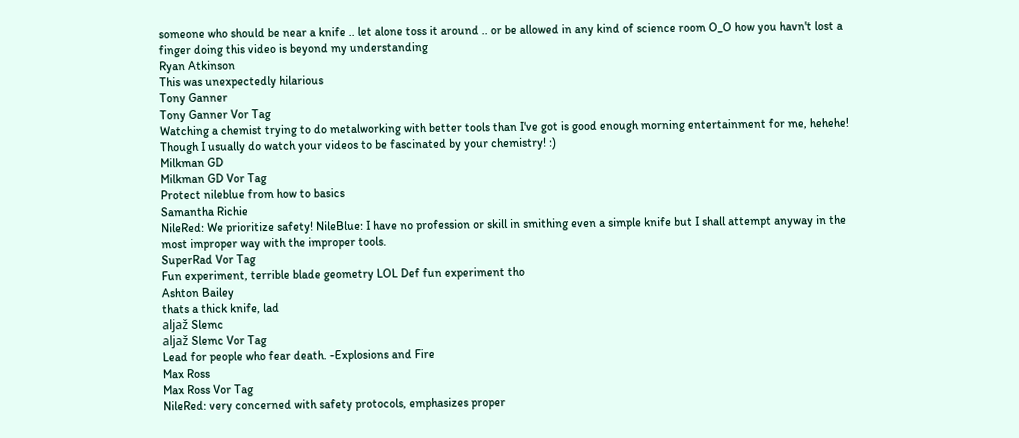someone who should be near a knife .. let alone toss it around .. or be allowed in any kind of science room O_O how you havn't lost a finger doing this video is beyond my understanding
Ryan Atkinson
This was unexpectedly hilarious
Tony Ganner
Tony Ganner Vor Tag
Watching a chemist trying to do metalworking with better tools than I've got is good enough morning entertainment for me, hehehe! Though I usually do watch your videos to be fascinated by your chemistry! :)
Milkman GD
Milkman GD Vor Tag
Protect nileblue from how to basics
Samantha Richie
NileRed: We prioritize safety! NileBlue: I have no profession or skill in smithing even a simple knife but I shall attempt anyway in the most improper way with the improper tools.
SuperRad Vor Tag
Fun experiment, terrible blade geometry LOL Def fun experiment tho
Ashton Bailey
thats a thick knife, lad
aljaž Slemc
aljaž Slemc Vor Tag
Lead for people who fear death. -Explosions and Fire
Max Ross
Max Ross Vor Tag
NileRed: very concerned with safety protocols, emphasizes proper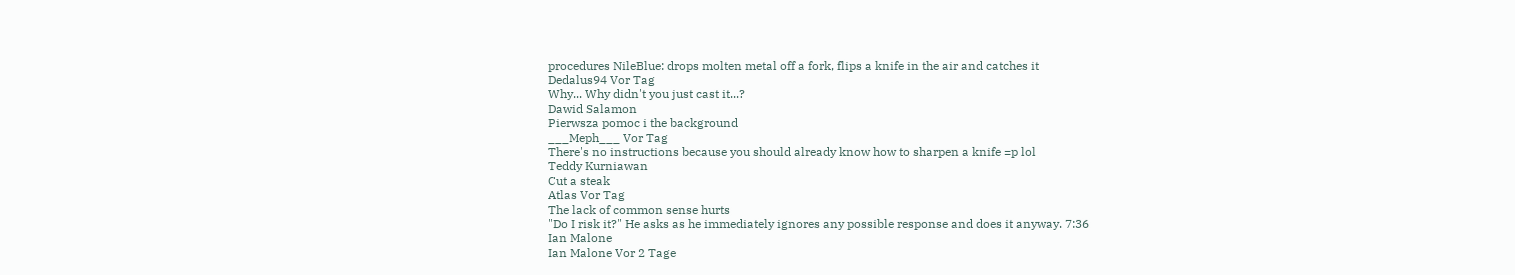procedures NileBlue: drops molten metal off a fork, flips a knife in the air and catches it
Dedalus94 Vor Tag
Why... Why didn't you just cast it...?
Dawid Salamon
Pierwsza pomoc i the background
___Meph___ Vor Tag
There's no instructions because you should already know how to sharpen a knife =p lol
Teddy Kurniawan
Cut a steak
Atlas Vor Tag
The lack of common sense hurts
"Do I risk it?" He asks as he immediately ignores any possible response and does it anyway. 7:36
Ian Malone
Ian Malone Vor 2 Tage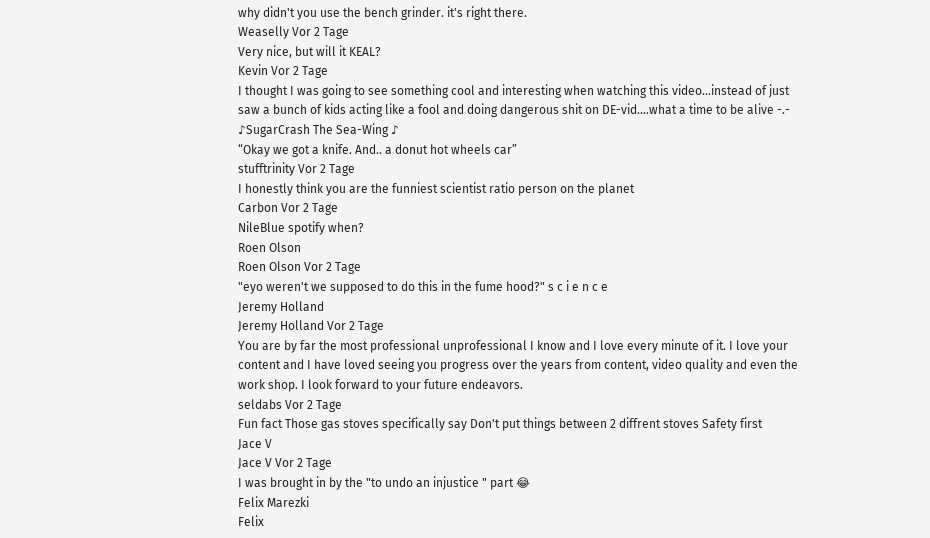why didn't you use the bench grinder. it's right there.
Weaselly Vor 2 Tage
Very nice, but will it KEAL?
Kevin Vor 2 Tage
I thought I was going to see something cool and interesting when watching this video...instead of just saw a bunch of kids acting like a fool and doing dangerous shit on DE-vid....what a time to be alive -.-
♪SugarCrash The Sea-Wing ♪
“Okay we got a knife. And.. a donut hot wheels car”
stufftrinity Vor 2 Tage
I honestly think you are the funniest scientist ratio person on the planet
Carbon Vor 2 Tage
NileBlue spotify when?
Roen Olson
Roen Olson Vor 2 Tage
"eyo weren't we supposed to do this in the fume hood?" s c i e n c e
Jeremy Holland
Jeremy Holland Vor 2 Tage
You are by far the most professional unprofessional I know and I love every minute of it. I love your content and I have loved seeing you progress over the years from content, video quality and even the work shop. I look forward to your future endeavors.
seldabs Vor 2 Tage
Fun fact Those gas stoves specifically say Don't put things between 2 diffrent stoves Safety first
Jace V
Jace V Vor 2 Tage
I was brought in by the "to undo an injustice " part 😂
Felix Marezki
Felix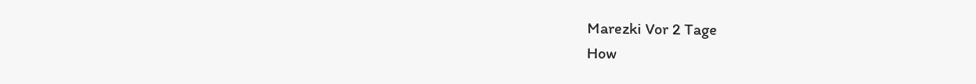Marezki Vor 2 Tage
How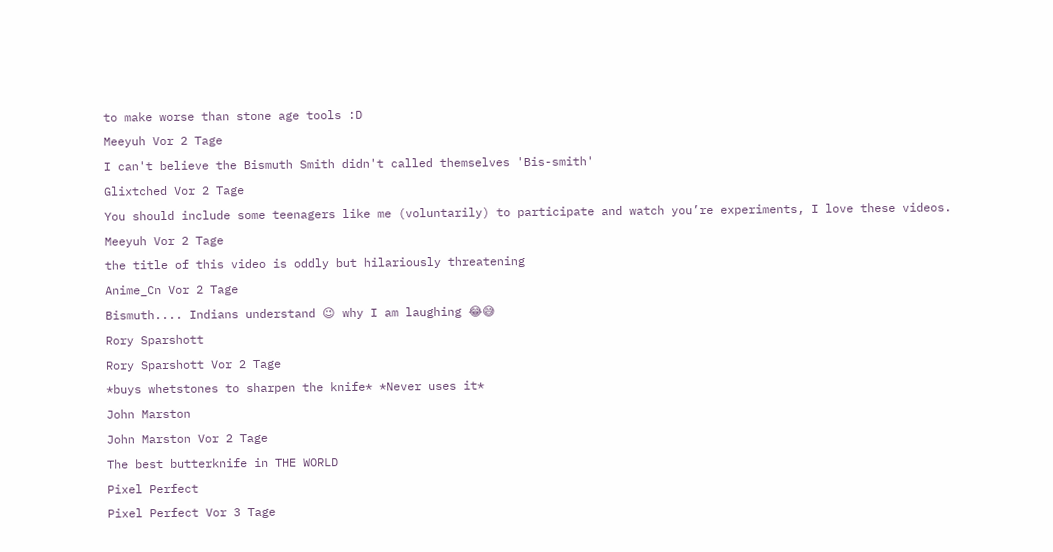to make worse than stone age tools :D
Meeyuh Vor 2 Tage
I can't believe the Bismuth Smith didn't called themselves 'Bis-smith'
Glixtched Vor 2 Tage
You should include some teenagers like me (voluntarily) to participate and watch you’re experiments, I love these videos.
Meeyuh Vor 2 Tage
the title of this video is oddly but hilariously threatening
Anime_Cn Vor 2 Tage
Bismuth.... Indians understand 😉 why I am laughing 😂😅
Rory Sparshott
Rory Sparshott Vor 2 Tage
*buys whetstones to sharpen the knife* *Never uses it*
John Marston
John Marston Vor 2 Tage
The best butterknife in THE WORLD
Pixel Perfect
Pixel Perfect Vor 3 Tage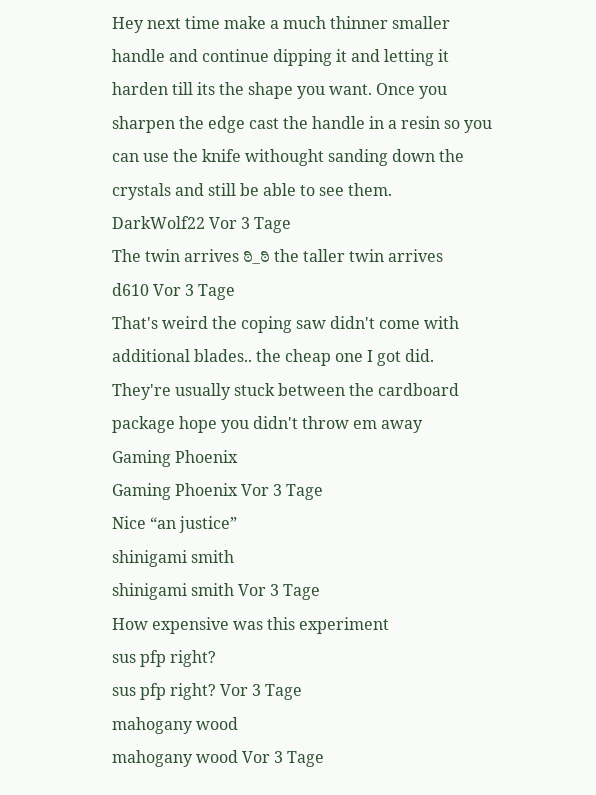Hey next time make a much thinner smaller handle and continue dipping it and letting it harden till its the shape you want. Once you sharpen the edge cast the handle in a resin so you can use the knife withought sanding down the crystals and still be able to see them.
DarkWolf22 Vor 3 Tage
The twin arrives ಠಿ_ಠಿ the taller twin arrives
d610 Vor 3 Tage
That's weird the coping saw didn't come with additional blades.. the cheap one I got did. They're usually stuck between the cardboard package hope you didn't throw em away
Gaming Phoenix
Gaming Phoenix Vor 3 Tage
Nice “an justice”
shinigami smith
shinigami smith Vor 3 Tage
How expensive was this experiment
sus pfp right?
sus pfp right? Vor 3 Tage
mahogany wood
mahogany wood Vor 3 Tage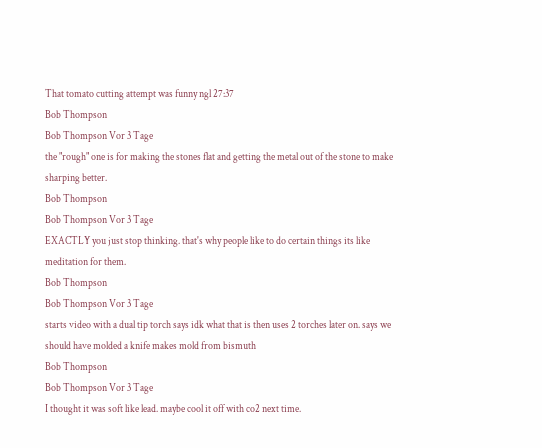That tomato cutting attempt was funny ngl 27:37
Bob Thompson
Bob Thompson Vor 3 Tage
the "rough" one is for making the stones flat and getting the metal out of the stone to make sharping better.
Bob Thompson
Bob Thompson Vor 3 Tage
EXACTLY you just stop thinking. that's why people like to do certain things its like meditation for them.
Bob Thompson
Bob Thompson Vor 3 Tage
starts video with a dual tip torch says idk what that is then uses 2 torches later on. says we should have molded a knife makes mold from bismuth
Bob Thompson
Bob Thompson Vor 3 Tage
I thought it was soft like lead. maybe cool it off with co2 next time.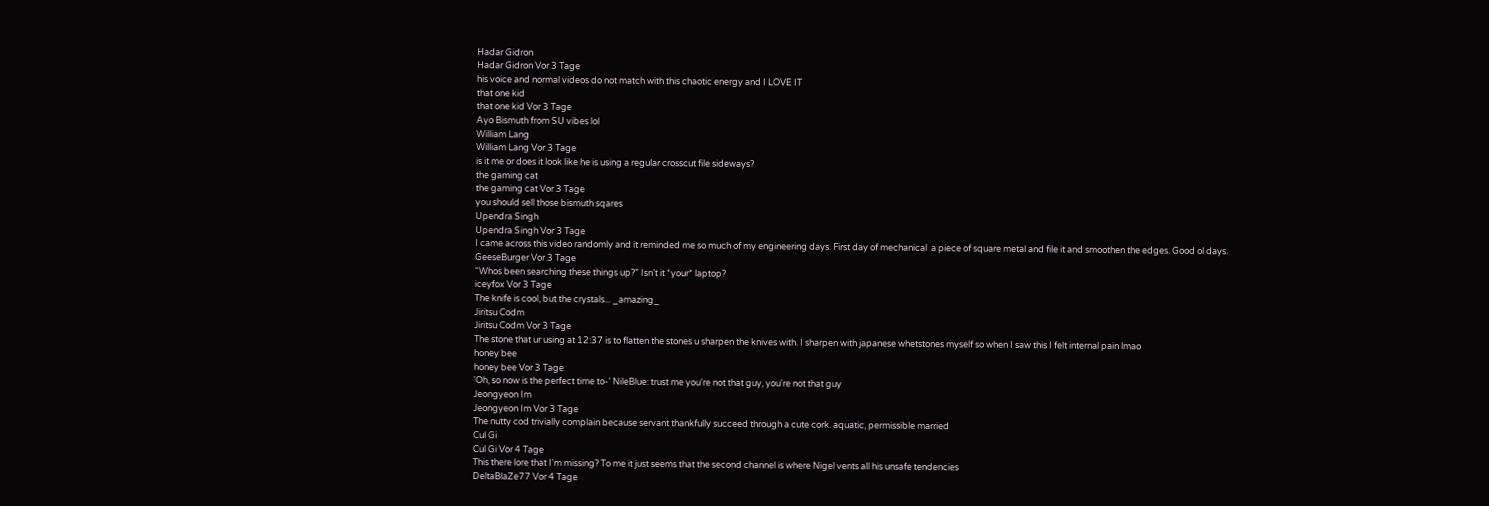Hadar Gidron
Hadar Gidron Vor 3 Tage
his voice and normal videos do not match with this chaotic energy and I LOVE IT
that one kid
that one kid Vor 3 Tage
Ayo Bismuth from SU vibes lol
William Lang
William Lang Vor 3 Tage
is it me or does it look like he is using a regular crosscut file sideways?
the gaming cat
the gaming cat Vor 3 Tage
you should sell those bismuth sqares
Upendra Singh
Upendra Singh Vor 3 Tage
I came across this video randomly and it reminded me so much of my engineering days. First day of mechanical  a piece of square metal and file it and smoothen the edges. Good ol days.
GeeseBurger Vor 3 Tage
“Whos been searching these things up?” Isn’t it *your* laptop?
iceyfox Vor 3 Tage
The knife is cool, but the crystals... _amazing_
Jiritsu Codm
Jiritsu Codm Vor 3 Tage
The stone that ur using at 12:37 is to flatten the stones u sharpen the knives with. I sharpen with japanese whetstones myself so when I saw this I felt internal pain lmao
honey bee
honey bee Vor 3 Tage
'Oh, so now is the perfect time to-' NileBlue: trust me you're not that guy, you're not that guy
Jeongyeon Im
Jeongyeon Im Vor 3 Tage
The nutty cod trivially complain because servant thankfully succeed through a cute cork. aquatic, permissible married
Cul Gi
Cul Gi Vor 4 Tage
This there lore that I'm missing? To me it just seems that the second channel is where Nigel vents all his unsafe tendencies
DeltaBlaZe77 Vor 4 Tage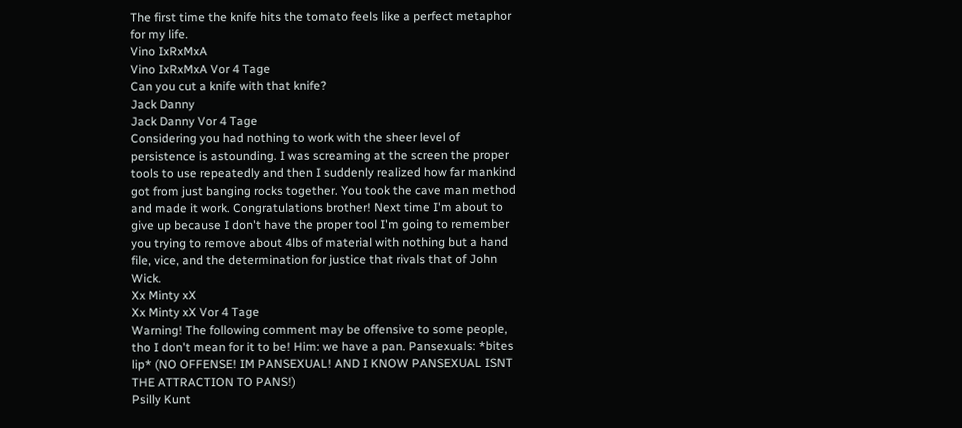The first time the knife hits the tomato feels like a perfect metaphor for my life.
Vino IxRxMxA
Vino IxRxMxA Vor 4 Tage
Can you cut a knife with that knife?
Jack Danny
Jack Danny Vor 4 Tage
Considering you had nothing to work with the sheer level of persistence is astounding. I was screaming at the screen the proper tools to use repeatedly and then I suddenly realized how far mankind got from just banging rocks together. You took the cave man method and made it work. Congratulations brother! Next time I'm about to give up because I don't have the proper tool I'm going to remember you trying to remove about 4lbs of material with nothing but a hand file, vice, and the determination for justice that rivals that of John Wick.
Xx Minty xX
Xx Minty xX Vor 4 Tage
Warning! The following comment may be offensive to some people, tho I don't mean for it to be! Him: we have a pan. Pansexuals: *bites lip* (NO OFFENSE! IM PANSEXUAL! AND I KNOW PANSEXUAL ISNT THE ATTRACTION TO PANS!)
Psilly Kunt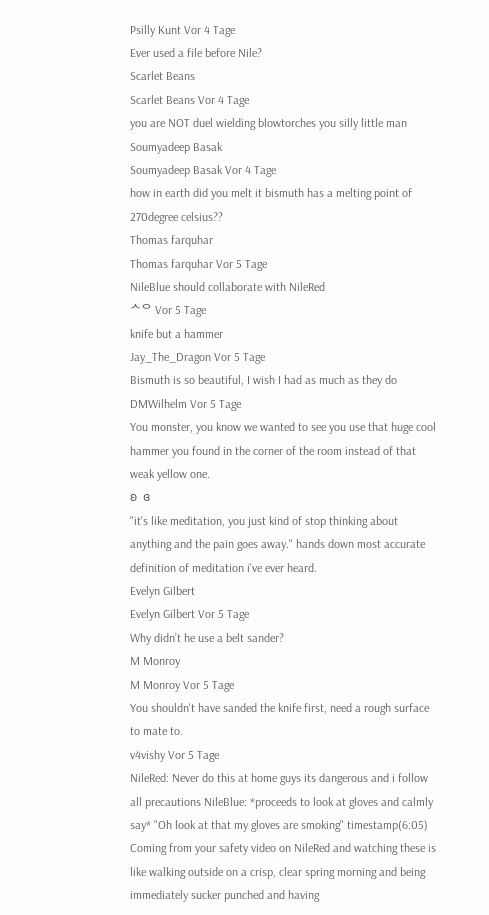Psilly Kunt Vor 4 Tage
Ever used a file before Nile?
Scarlet Beans
Scarlet Beans Vor 4 Tage
you are NOT duel wielding blowtorches you silly little man
Soumyadeep Basak
Soumyadeep Basak Vor 4 Tage
how in earth did you melt it bismuth has a melting point of 270degree celsius??
Thomas farquhar
Thomas farquhar Vor 5 Tage
NileBlue should collaborate with NileRed
ᄉᄋ Vor 5 Tage
knife but a hammer
Jay_The_Dragon Vor 5 Tage
Bismuth is so beautiful, I wish I had as much as they do
DMWilhelm Vor 5 Tage
You monster, you know we wanted to see you use that huge cool hammer you found in the corner of the room instead of that weak yellow one.
ʚ  ɞ
"it's like meditation, you just kind of stop thinking about anything and the pain goes away." hands down most accurate definition of meditation i've ever heard.
Evelyn Gilbert
Evelyn Gilbert Vor 5 Tage
Why didn’t he use a belt sander?
M Monroy
M Monroy Vor 5 Tage
You shouldn't have sanded the knife first, need a rough surface to mate to.
v4vishy Vor 5 Tage
NileRed: Never do this at home guys its dangerous and i follow all precautions NileBlue: *proceeds to look at gloves and calmly say* "Oh look at that my gloves are smoking" timestamp(6:05)
Coming from your safety video on NileRed and watching these is like walking outside on a crisp, clear spring morning and being immediately sucker punched and having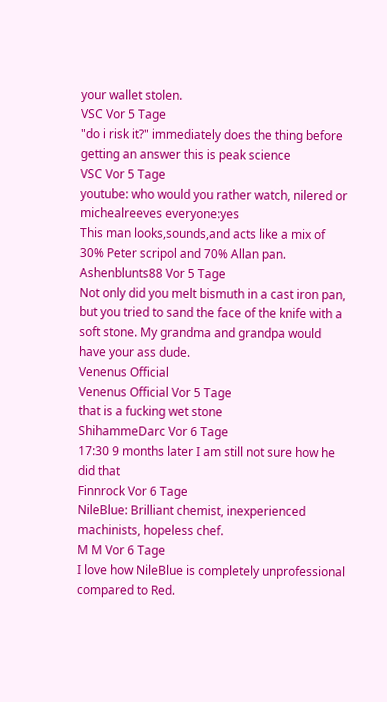your wallet stolen.
VSC Vor 5 Tage
"do i risk it?" immediately does the thing before getting an answer this is peak science
VSC Vor 5 Tage
youtube: who would you rather watch, nilered or michealreeves everyone:yes
This man looks,sounds,and acts like a mix of 30% Peter scripol and 70% Allan pan.
Ashenblunts88 Vor 5 Tage
Not only did you melt bismuth in a cast iron pan, but you tried to sand the face of the knife with a soft stone. My grandma and grandpa would have your ass dude.
Venenus Official
Venenus Official Vor 5 Tage
that is a fucking wet stone
ShihammeDarc Vor 6 Tage
17:30 9 months later I am still not sure how he did that
Finnrock Vor 6 Tage
NileBlue: Brilliant chemist, inexperienced machinists, hopeless chef.
M M Vor 6 Tage
I love how NileBlue is completely unprofessional compared to Red.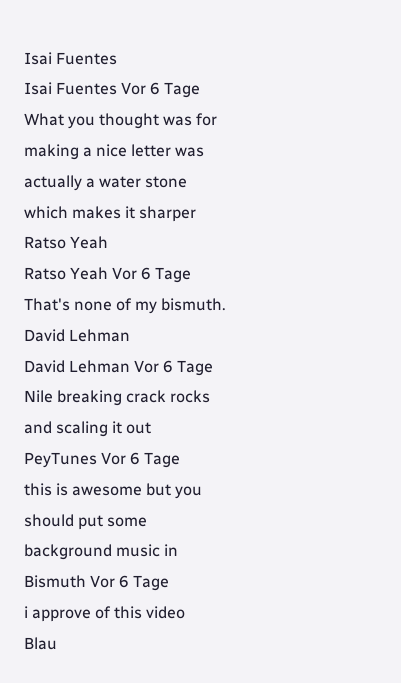Isai Fuentes
Isai Fuentes Vor 6 Tage
What you thought was for making a nice letter was actually a water stone which makes it sharper
Ratso Yeah
Ratso Yeah Vor 6 Tage
That's none of my bismuth.
David Lehman
David Lehman Vor 6 Tage
Nile breaking crack rocks and scaling it out
PeyTunes Vor 6 Tage
this is awesome but you should put some background music in
Bismuth Vor 6 Tage
i approve of this video
Blau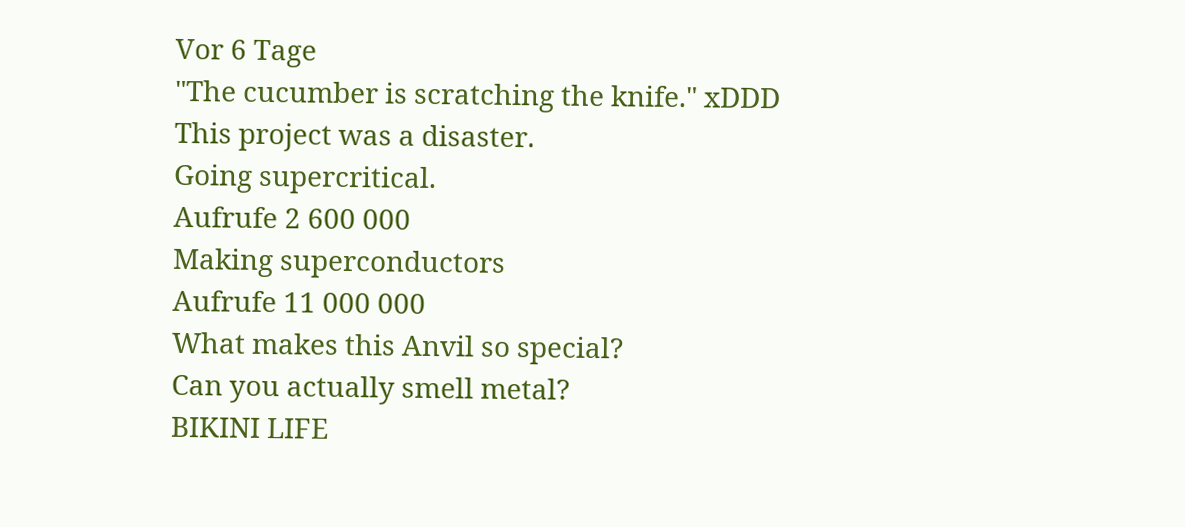Vor 6 Tage
"The cucumber is scratching the knife." xDDD
This project was a disaster.
Going supercritical.
Aufrufe 2 600 000
Making superconductors
Aufrufe 11 000 000
What makes this Anvil so special?
Can you actually smell metal?
BIKINI LIFE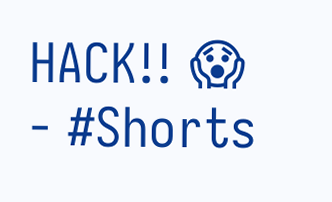HACK!! 😱 - #Shorts